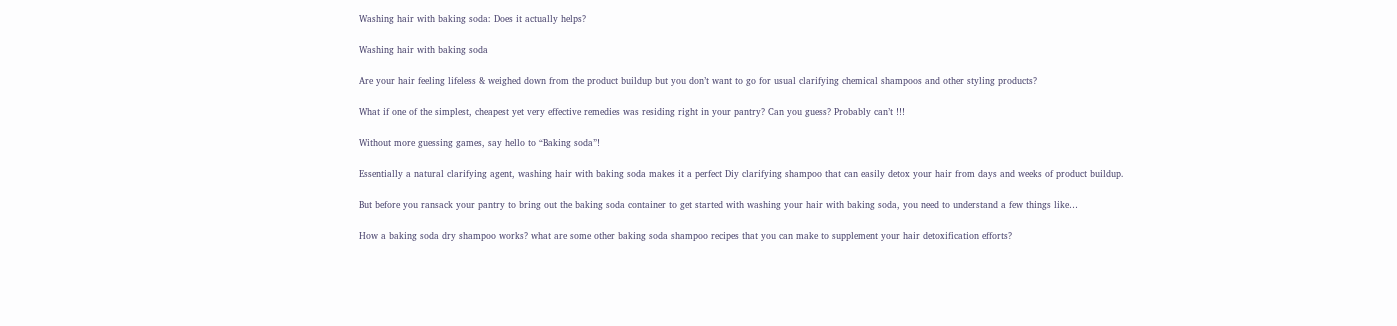Washing hair with baking soda: Does it actually helps?

Washing hair with baking soda

Are your hair feeling lifeless & weighed down from the product buildup but you don’t want to go for usual clarifying chemical shampoos and other styling products?

What if one of the simplest, cheapest yet very effective remedies was residing right in your pantry? Can you guess? Probably can’t !!!

Without more guessing games, say hello to “Baking soda”!

Essentially a natural clarifying agent, washing hair with baking soda makes it a perfect Diy clarifying shampoo that can easily detox your hair from days and weeks of product buildup.

But before you ransack your pantry to bring out the baking soda container to get started with washing your hair with baking soda, you need to understand a few things like…

How a baking soda dry shampoo works? what are some other baking soda shampoo recipes that you can make to supplement your hair detoxification efforts?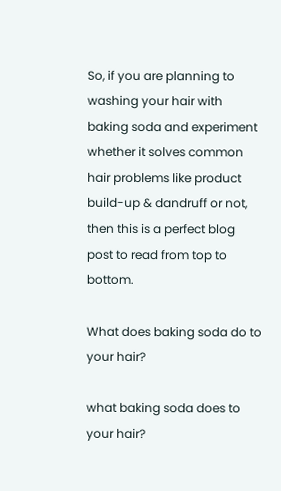So, if you are planning to washing your hair with baking soda and experiment whether it solves common hair problems like product build-up & dandruff or not, then this is a perfect blog post to read from top to bottom.

What does baking soda do to your hair?

what baking soda does to your hair?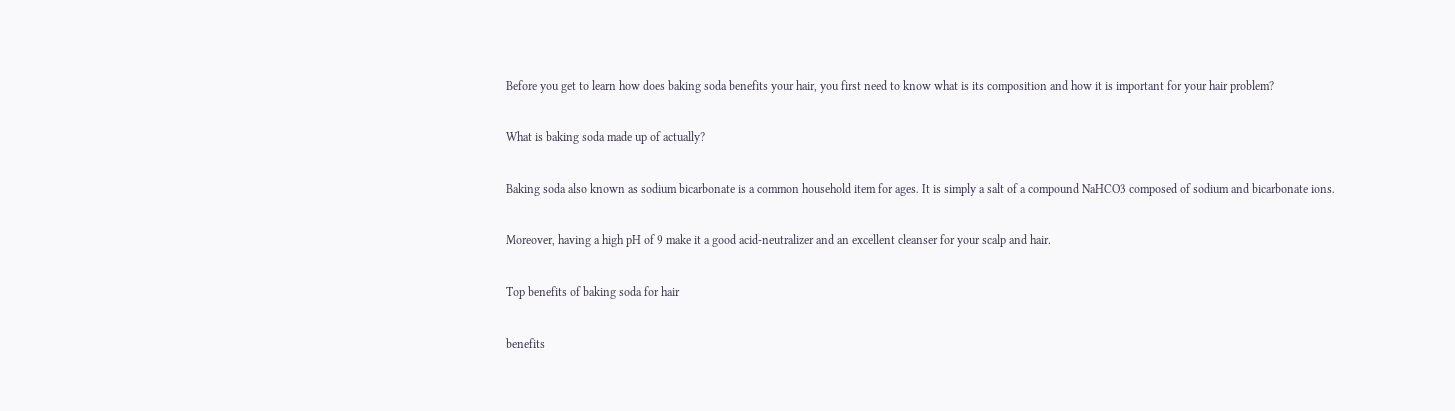Before you get to learn how does baking soda benefits your hair, you first need to know what is its composition and how it is important for your hair problem?

What is baking soda made up of actually?

Baking soda also known as sodium bicarbonate is a common household item for ages. It is simply a salt of a compound NaHCO3 composed of sodium and bicarbonate ions.

Moreover, having a high pH of 9 make it a good acid-neutralizer and an excellent cleanser for your scalp and hair.

Top benefits of baking soda for hair

benefits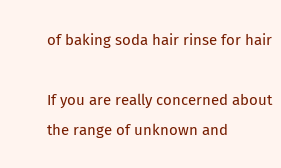of baking soda hair rinse for hair

If you are really concerned about the range of unknown and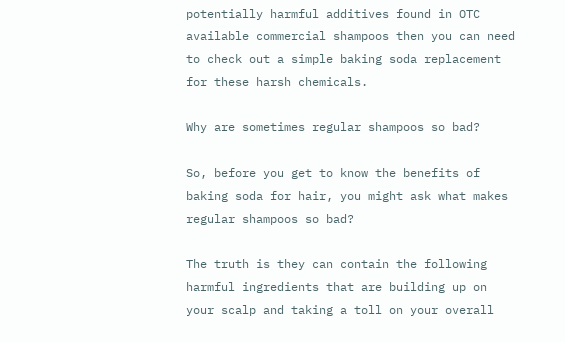potentially harmful additives found in OTC available commercial shampoos then you can need to check out a simple baking soda replacement for these harsh chemicals.

Why are sometimes regular shampoos so bad?

So, before you get to know the benefits of baking soda for hair, you might ask what makes regular shampoos so bad?

The truth is they can contain the following harmful ingredients that are building up on your scalp and taking a toll on your overall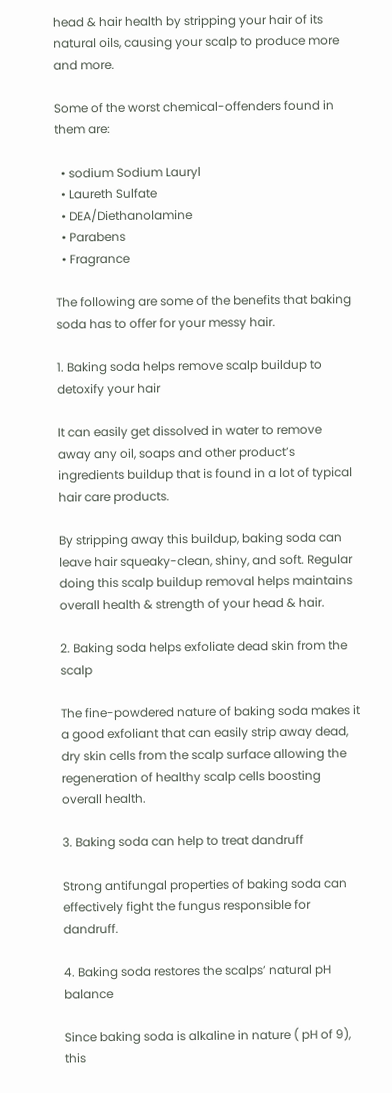head & hair health by stripping your hair of its natural oils, causing your scalp to produce more and more.

Some of the worst chemical-offenders found in them are:

  • sodium Sodium Lauryl
  • Laureth Sulfate
  • DEA/Diethanolamine
  • Parabens
  • Fragrance

The following are some of the benefits that baking soda has to offer for your messy hair.

1. Baking soda helps remove scalp buildup to detoxify your hair

It can easily get dissolved in water to remove away any oil, soaps and other product’s ingredients buildup that is found in a lot of typical hair care products.

By stripping away this buildup, baking soda can leave hair squeaky-clean, shiny, and soft. Regular doing this scalp buildup removal helps maintains overall health & strength of your head & hair.

2. Baking soda helps exfoliate dead skin from the scalp

The fine-powdered nature of baking soda makes it a good exfoliant that can easily strip away dead, dry skin cells from the scalp surface allowing the regeneration of healthy scalp cells boosting overall health.

3. Baking soda can help to treat dandruff

Strong antifungal properties of baking soda can effectively fight the fungus responsible for dandruff.

4. Baking soda restores the scalps’ natural pH balance

Since baking soda is alkaline in nature ( pH of 9), this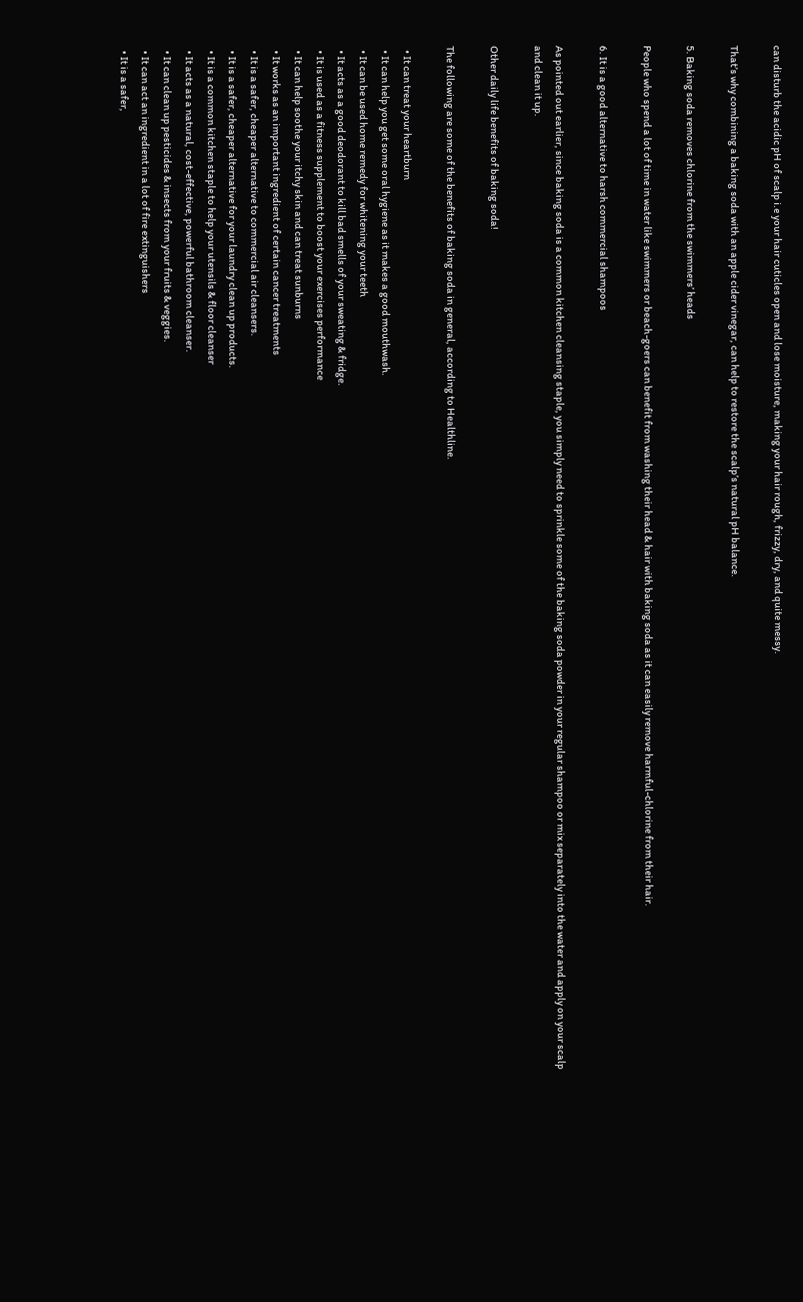can disturb the acidic pH of scalp i.e your hair cuticles open and lose moisture, making your hair rough, frizzy, dry, and quite messy.

That’s why combining a baking soda with an apple cider vinegar, can help to restore the scalp’s natural pH balance.

5. Baking soda removes chlorine from the swimmers’ heads

People who spend a lot of time in water like swimmers or beach-goers can benefit from washing their head & hair with baking soda as it can easily remove harmful-chlorine from their hair.

6. It is a good alternative to harsh commercial shampoos

As pointed out earlier, since baking soda is a common kitchen cleansing staple, you simply need to sprinkle some of the baking soda powder in your regular shampoo or mix separately into the water and apply on your scalp and clean it up.

Other daily life benefits of baking soda!

The following are some of the benefits of baking soda in general, according to Healthline.

  • It can treat your heartburn
  • It can help you get some oral hygiene as it makes a good mouthwash.
  • It can be used home remedy for whitening your teeth
  • It acts as a good deodorant to kill bad smells of your sweating & fridge.
  • It is used as a fitness supplement to boost your exercises performance
  • It can help soothe your itchy skin and can treat sunburns
  • It works as an important ingredient of certain cancer treatments
  • It is a safer, cheaper alternative to commercial air cleansers.
  • It is a safer, cheaper alternative for your laundry clean up products.
  • It is a common kitchen staple to help your utensils & floor cleanser
  • It acts as a natural, cost-effective, powerful bathroom cleanser.
  • It can clean up pesticides & insects from your fruits & veggies.
  • It can act an ingredient in a lot of fire extinguishers
  • It is a safer,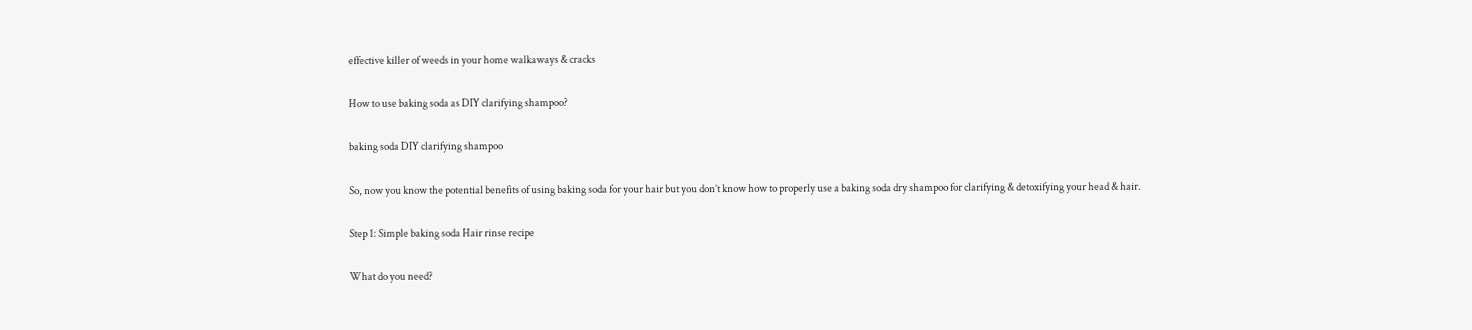effective killer of weeds in your home walkaways & cracks

How to use baking soda as DIY clarifying shampoo?

baking soda DIY clarifying shampoo

So, now you know the potential benefits of using baking soda for your hair but you don’t know how to properly use a baking soda dry shampoo for clarifying & detoxifying your head & hair.

Step 1: Simple baking soda Hair rinse recipe

What do you need?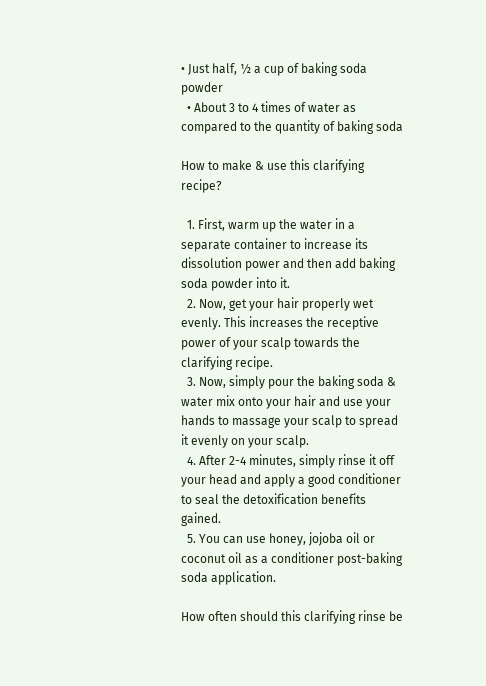• Just half, ½ a cup of baking soda powder
  • About 3 to 4 times of water as compared to the quantity of baking soda

How to make & use this clarifying recipe?

  1. First, warm up the water in a separate container to increase its dissolution power and then add baking soda powder into it.
  2. Now, get your hair properly wet evenly. This increases the receptive power of your scalp towards the clarifying recipe.
  3. Now, simply pour the baking soda & water mix onto your hair and use your hands to massage your scalp to spread it evenly on your scalp.
  4. After 2-4 minutes, simply rinse it off your head and apply a good conditioner to seal the detoxification benefits gained.
  5. You can use honey, jojoba oil or coconut oil as a conditioner post-baking soda application.

How often should this clarifying rinse be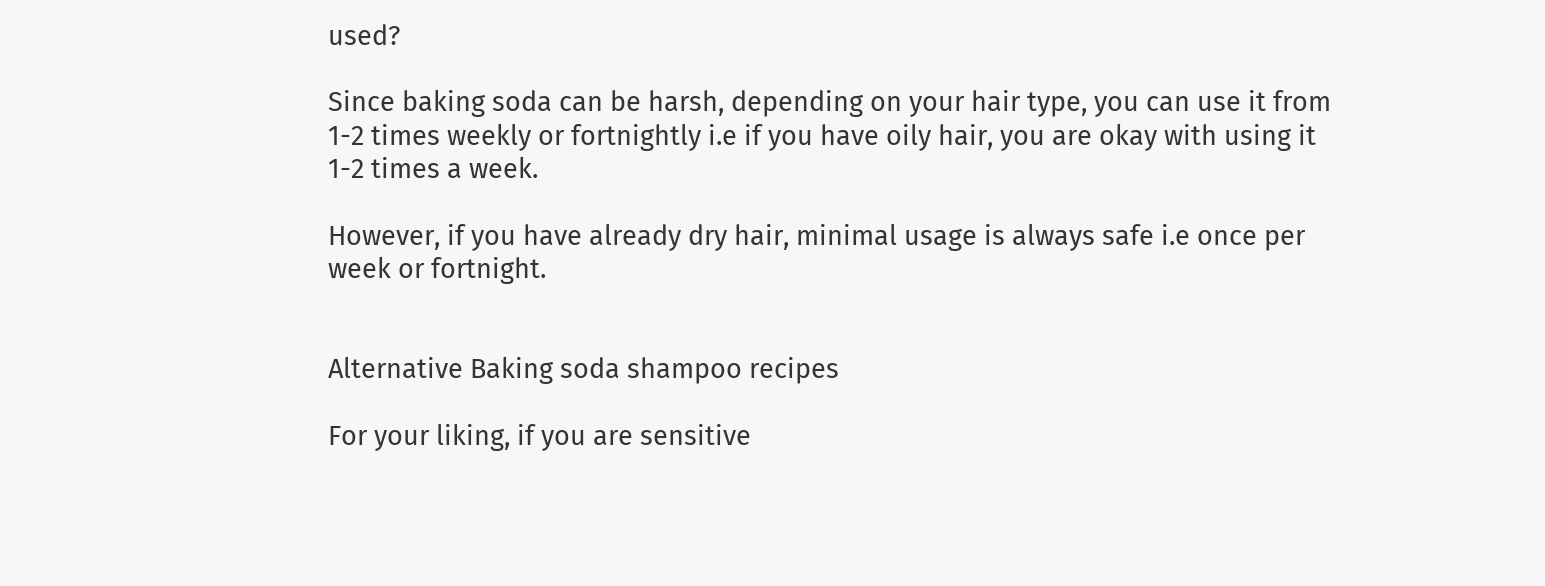used?

Since baking soda can be harsh, depending on your hair type, you can use it from 1-2 times weekly or fortnightly i.e if you have oily hair, you are okay with using it 1-2 times a week.

However, if you have already dry hair, minimal usage is always safe i.e once per week or fortnight.


Alternative Baking soda shampoo recipes

For your liking, if you are sensitive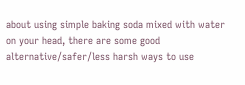about using simple baking soda mixed with water on your head, there are some good alternative/safer/less harsh ways to use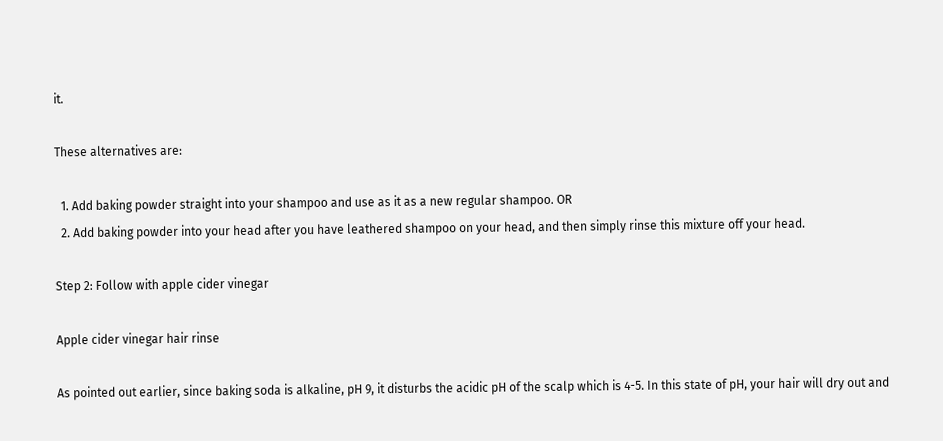it.

These alternatives are:

  1. Add baking powder straight into your shampoo and use as it as a new regular shampoo. OR
  2. Add baking powder into your head after you have leathered shampoo on your head, and then simply rinse this mixture off your head.

Step 2: Follow with apple cider vinegar

Apple cider vinegar hair rinse

As pointed out earlier, since baking soda is alkaline, pH 9, it disturbs the acidic pH of the scalp which is 4-5. In this state of pH, your hair will dry out and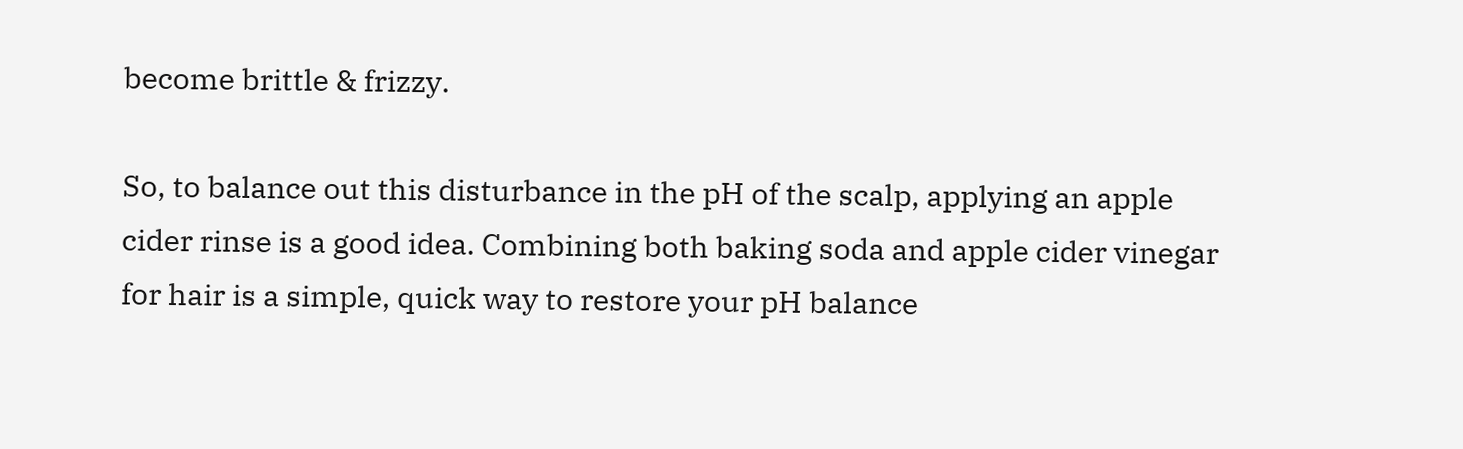become brittle & frizzy.

So, to balance out this disturbance in the pH of the scalp, applying an apple cider rinse is a good idea. Combining both baking soda and apple cider vinegar for hair is a simple, quick way to restore your pH balance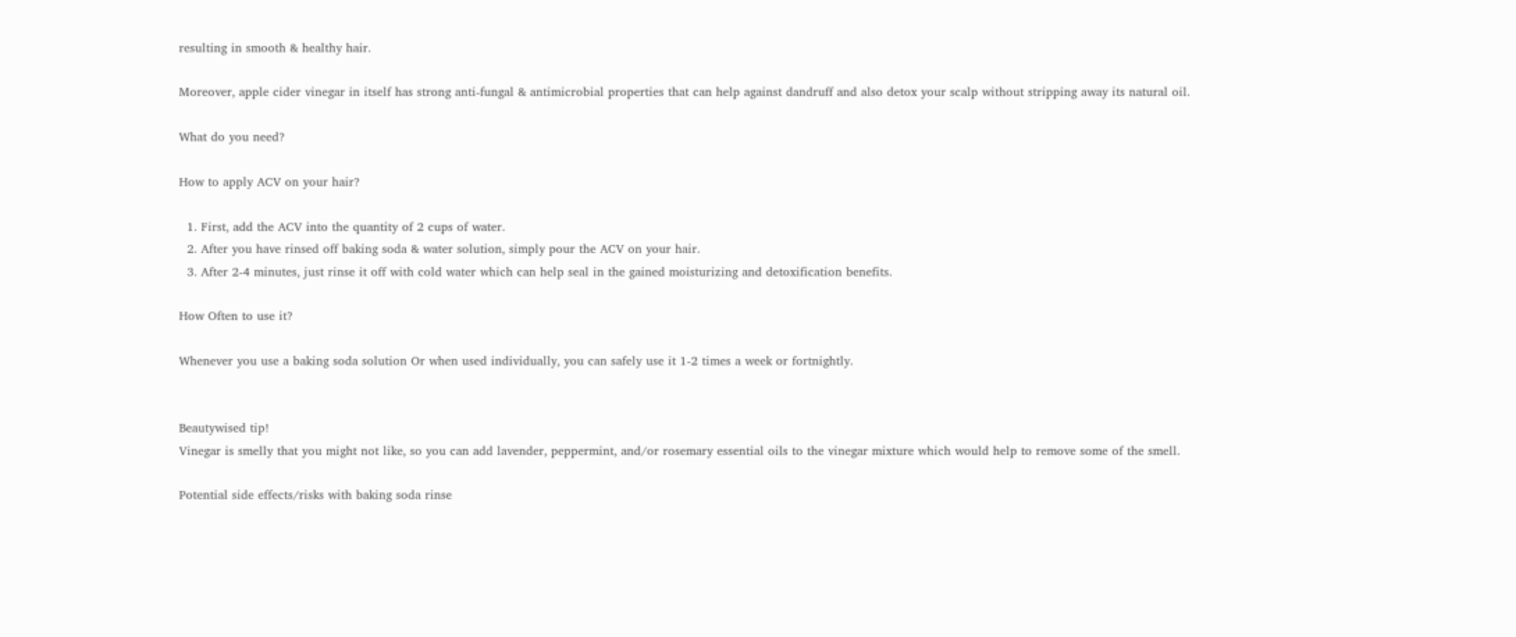resulting in smooth & healthy hair.

Moreover, apple cider vinegar in itself has strong anti-fungal & antimicrobial properties that can help against dandruff and also detox your scalp without stripping away its natural oil.

What do you need?

How to apply ACV on your hair?

  1. First, add the ACV into the quantity of 2 cups of water.
  2. After you have rinsed off baking soda & water solution, simply pour the ACV on your hair.
  3. After 2-4 minutes, just rinse it off with cold water which can help seal in the gained moisturizing and detoxification benefits.

How Often to use it?

Whenever you use a baking soda solution Or when used individually, you can safely use it 1-2 times a week or fortnightly.


Beautywised tip!
Vinegar is smelly that you might not like, so you can add lavender, peppermint, and/or rosemary essential oils to the vinegar mixture which would help to remove some of the smell.

Potential side effects/risks with baking soda rinse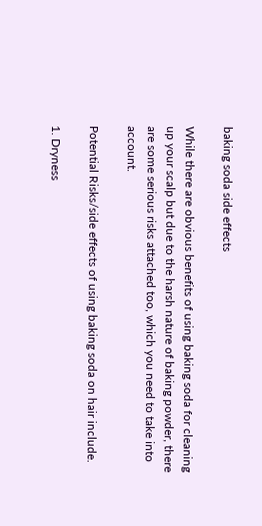baking soda side effects

While there are obvious benefits of using baking soda for cleaning up your scalp but due to the harsh nature of baking powder, there are some serious risks attached too, which you need to take into account.

Potential Risks/side effects of using baking soda on hair include.

1. Dryness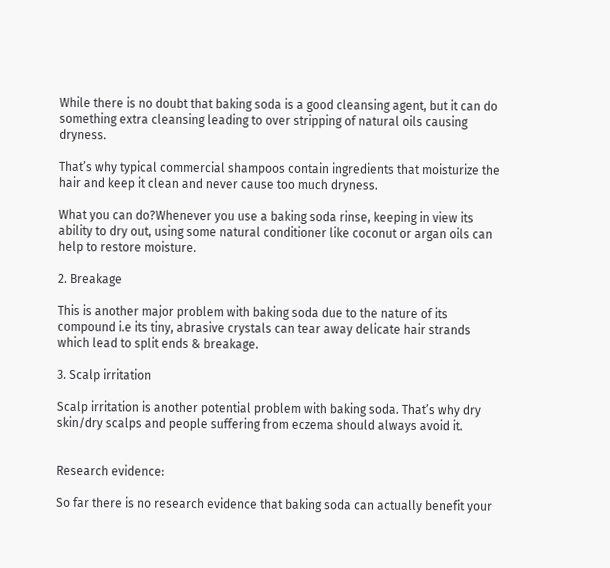While there is no doubt that baking soda is a good cleansing agent, but it can do something extra cleansing leading to over stripping of natural oils causing dryness.

That’s why typical commercial shampoos contain ingredients that moisturize the hair and keep it clean and never cause too much dryness.

What you can do?Whenever you use a baking soda rinse, keeping in view its ability to dry out, using some natural conditioner like coconut or argan oils can help to restore moisture.

2. Breakage

This is another major problem with baking soda due to the nature of its compound i.e its tiny, abrasive crystals can tear away delicate hair strands which lead to split ends & breakage.

3. Scalp irritation

Scalp irritation is another potential problem with baking soda. That’s why dry skin/dry scalps and people suffering from eczema should always avoid it.


Research evidence:

So far there is no research evidence that baking soda can actually benefit your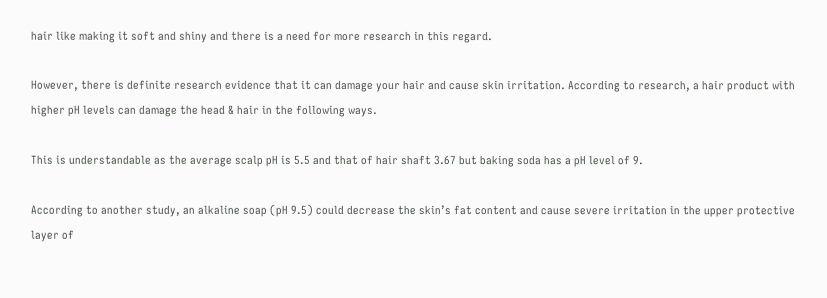hair like making it soft and shiny and there is a need for more research in this regard.

However, there is definite research evidence that it can damage your hair and cause skin irritation. According to research, a hair product with higher pH levels can damage the head & hair in the following ways.

This is understandable as the average scalp pH is 5.5 and that of hair shaft 3.67 but baking soda has a pH level of 9.

According to another study, an alkaline soap (pH 9.5) could decrease the skin’s fat content and cause severe irritation in the upper protective layer of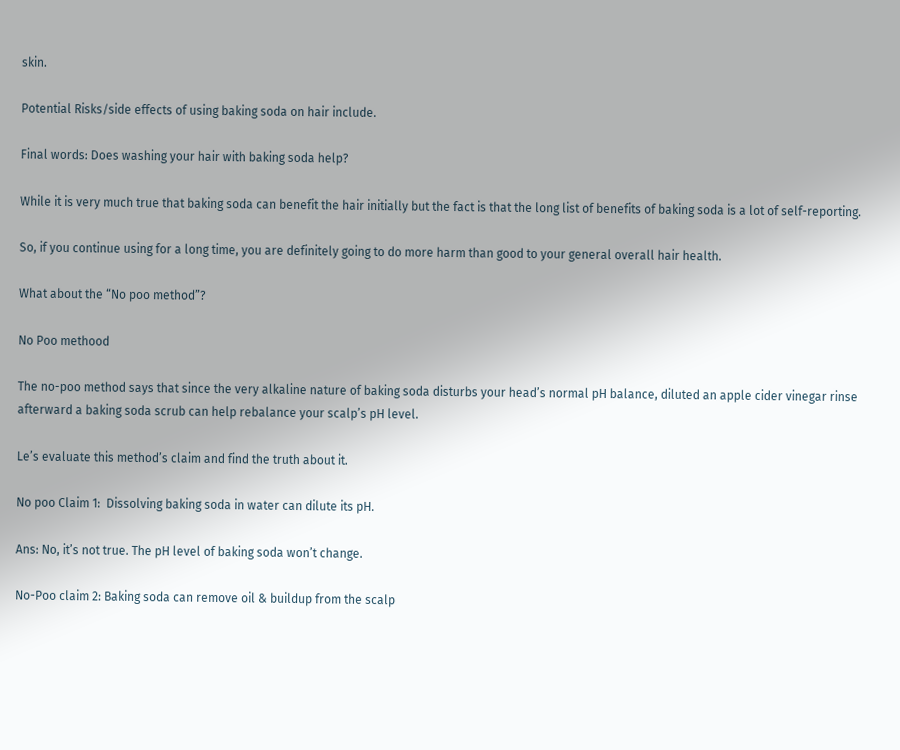skin.

Potential Risks/side effects of using baking soda on hair include.

Final words: Does washing your hair with baking soda help?

While it is very much true that baking soda can benefit the hair initially but the fact is that the long list of benefits of baking soda is a lot of self-reporting.

So, if you continue using for a long time, you are definitely going to do more harm than good to your general overall hair health.

What about the “No poo method”?

No Poo methood

The no-poo method says that since the very alkaline nature of baking soda disturbs your head’s normal pH balance, diluted an apple cider vinegar rinse afterward a baking soda scrub can help rebalance your scalp’s pH level.

Le’s evaluate this method’s claim and find the truth about it.

No poo Claim 1:  Dissolving baking soda in water can dilute its pH.

Ans: No, it’s not true. The pH level of baking soda won’t change.

No-Poo claim 2: Baking soda can remove oil & buildup from the scalp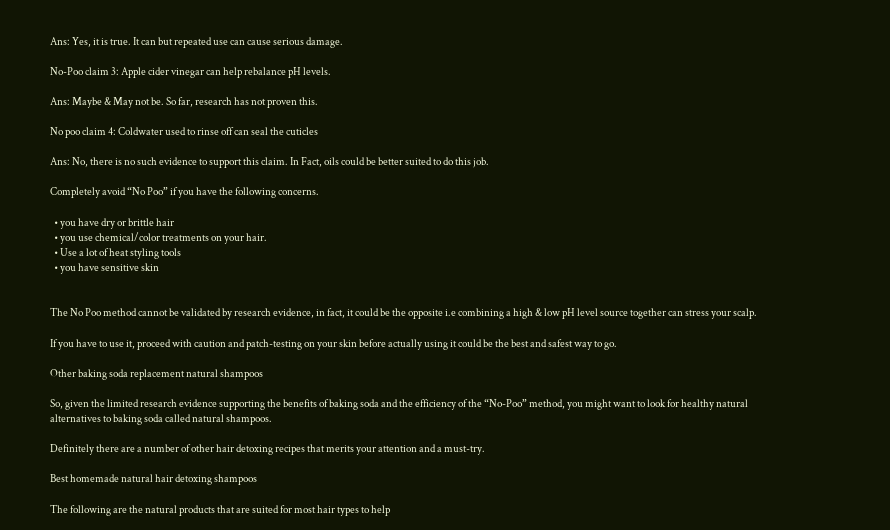Ans: Yes, it is true. It can but repeated use can cause serious damage.

No-Poo claim 3: Apple cider vinegar can help rebalance pH levels.

Ans: Maybe & May not be. So far, research has not proven this.

No poo claim 4: Coldwater used to rinse off can seal the cuticles

Ans: No, there is no such evidence to support this claim. In Fact, oils could be better suited to do this job.

Completely avoid “No Poo” if you have the following concerns.

  • you have dry or brittle hair
  • you use chemical/color treatments on your hair.
  • Use a lot of heat styling tools
  • you have sensitive skin


The No Poo method cannot be validated by research evidence, in fact, it could be the opposite i.e combining a high & low pH level source together can stress your scalp.

If you have to use it, proceed with caution and patch-testing on your skin before actually using it could be the best and safest way to go.

Other baking soda replacement natural shampoos

So, given the limited research evidence supporting the benefits of baking soda and the efficiency of the “No-Poo” method, you might want to look for healthy natural alternatives to baking soda called natural shampoos.

Definitely there are a number of other hair detoxing recipes that merits your attention and a must-try.

Best homemade natural hair detoxing shampoos

The following are the natural products that are suited for most hair types to help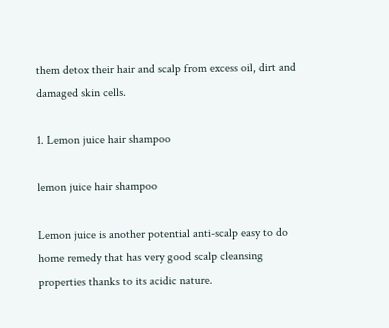them detox their hair and scalp from excess oil, dirt and damaged skin cells.

1. Lemon juice hair shampoo

lemon juice hair shampoo

Lemon juice is another potential anti-scalp easy to do home remedy that has very good scalp cleansing properties thanks to its acidic nature.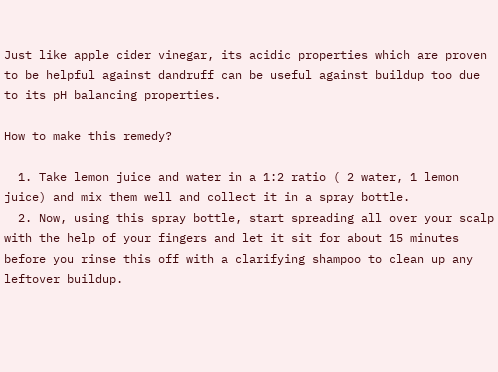Just like apple cider vinegar, its acidic properties which are proven to be helpful against dandruff can be useful against buildup too due to its pH balancing properties.

How to make this remedy?

  1. Take lemon juice and water in a 1:2 ratio ( 2 water, 1 lemon juice) and mix them well and collect it in a spray bottle.
  2. Now, using this spray bottle, start spreading all over your scalp with the help of your fingers and let it sit for about 15 minutes before you rinse this off with a clarifying shampoo to clean up any leftover buildup.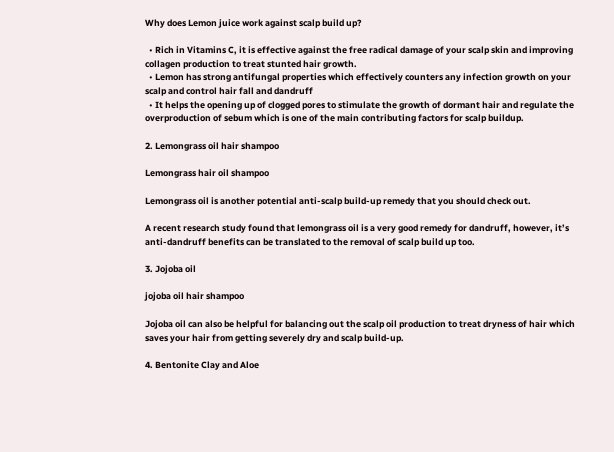Why does Lemon juice work against scalp build up?

  • Rich in Vitamins C, it is effective against the free radical damage of your scalp skin and improving collagen production to treat stunted hair growth.
  • Lemon has strong antifungal properties which effectively counters any infection growth on your scalp and control hair fall and dandruff
  • It helps the opening up of clogged pores to stimulate the growth of dormant hair and regulate the overproduction of sebum which is one of the main contributing factors for scalp buildup.

2. Lemongrass oil hair shampoo

Lemongrass hair oil shampoo

Lemongrass oil is another potential anti-scalp build-up remedy that you should check out.

A recent research study found that lemongrass oil is a very good remedy for dandruff, however, it’s anti-dandruff benefits can be translated to the removal of scalp build up too.

3. Jojoba oil

jojoba oil hair shampoo

Jojoba oil can also be helpful for balancing out the scalp oil production to treat dryness of hair which saves your hair from getting severely dry and scalp build-up.

4. Bentonite Clay and Aloe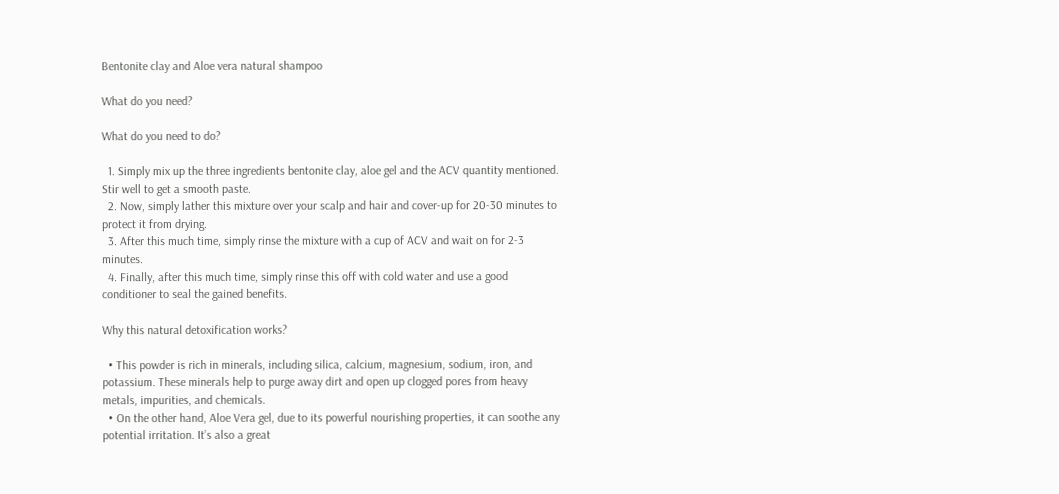Bentonite clay and Aloe vera natural shampoo

What do you need?

What do you need to do?

  1. Simply mix up the three ingredients bentonite clay, aloe gel and the ACV quantity mentioned. Stir well to get a smooth paste.
  2. Now, simply lather this mixture over your scalp and hair and cover-up for 20-30 minutes to protect it from drying.
  3. After this much time, simply rinse the mixture with a cup of ACV and wait on for 2-3 minutes.
  4. Finally, after this much time, simply rinse this off with cold water and use a good conditioner to seal the gained benefits.

Why this natural detoxification works?

  • This powder is rich in minerals, including silica, calcium, magnesium, sodium, iron, and potassium. These minerals help to purge away dirt and open up clogged pores from heavy metals, impurities, and chemicals.
  • On the other hand, Aloe Vera gel, due to its powerful nourishing properties, it can soothe any potential irritation. It’s also a great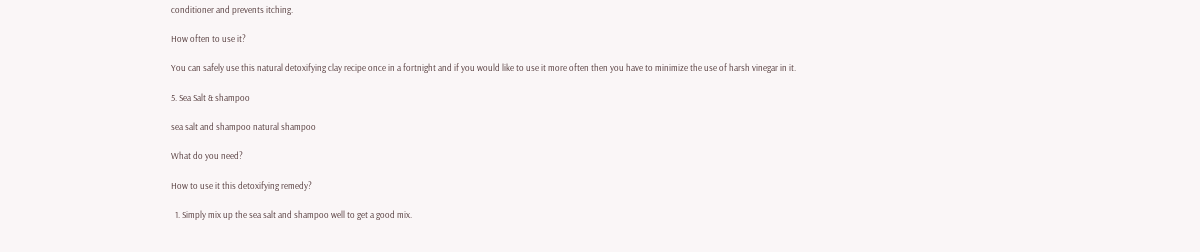conditioner and prevents itching.

How often to use it?

You can safely use this natural detoxifying clay recipe once in a fortnight and if you would like to use it more often then you have to minimize the use of harsh vinegar in it.

5. Sea Salt & shampoo

sea salt and shampoo natural shampoo

What do you need?

How to use it this detoxifying remedy?

  1. Simply mix up the sea salt and shampoo well to get a good mix.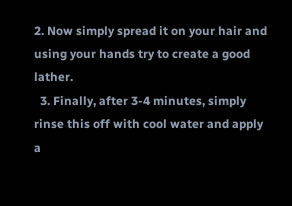2. Now simply spread it on your hair and using your hands try to create a good lather.
  3. Finally, after 3-4 minutes, simply rinse this off with cool water and apply a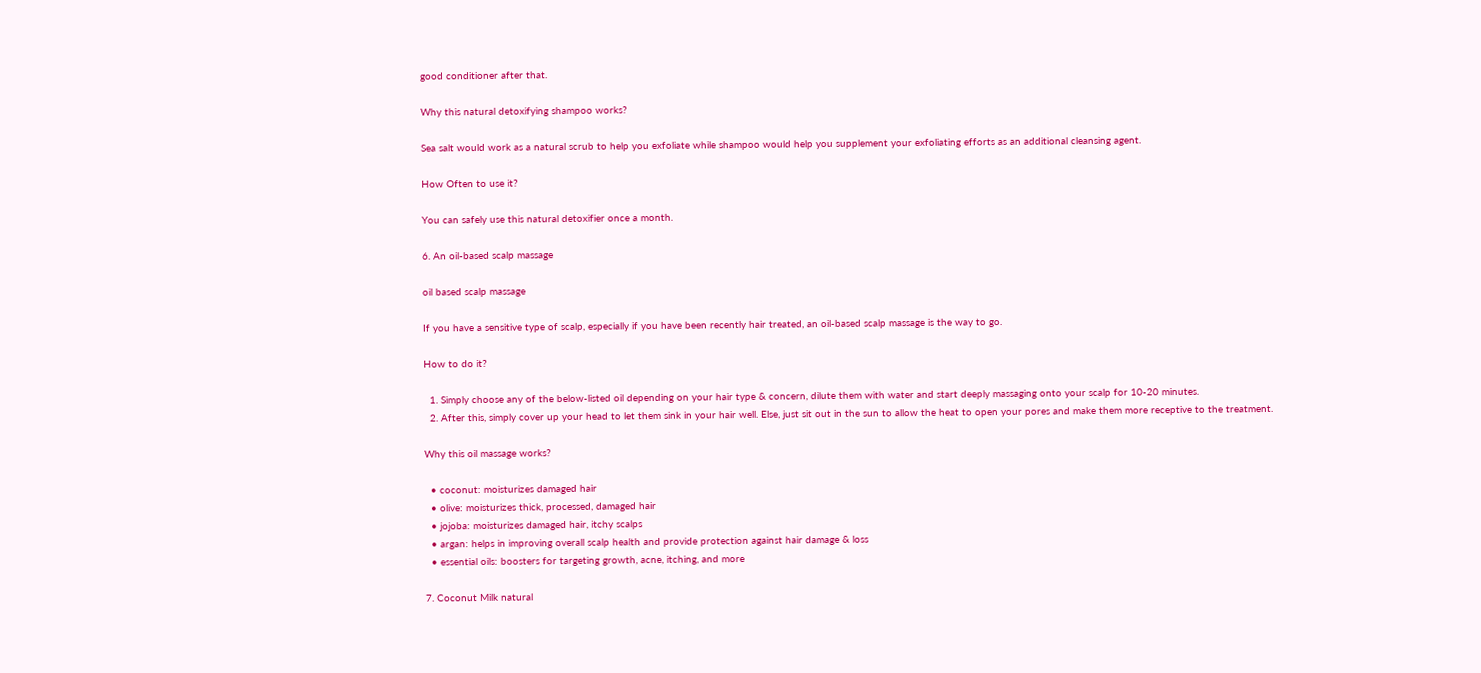good conditioner after that.

Why this natural detoxifying shampoo works?

Sea salt would work as a natural scrub to help you exfoliate while shampoo would help you supplement your exfoliating efforts as an additional cleansing agent.

How Often to use it?

You can safely use this natural detoxifier once a month.

6. An oil-based scalp massage

oil based scalp massage

If you have a sensitive type of scalp, especially if you have been recently hair treated, an oil-based scalp massage is the way to go.

How to do it?

  1. Simply choose any of the below-listed oil depending on your hair type & concern, dilute them with water and start deeply massaging onto your scalp for 10-20 minutes.
  2. After this, simply cover up your head to let them sink in your hair well. Else, just sit out in the sun to allow the heat to open your pores and make them more receptive to the treatment.

Why this oil massage works?

  • coconut: moisturizes damaged hair
  • olive: moisturizes thick, processed, damaged hair
  • jojoba: moisturizes damaged hair, itchy scalps
  • argan: helps in improving overall scalp health and provide protection against hair damage & loss
  • essential oils: boosters for targeting growth, acne, itching, and more

7. Coconut Milk natural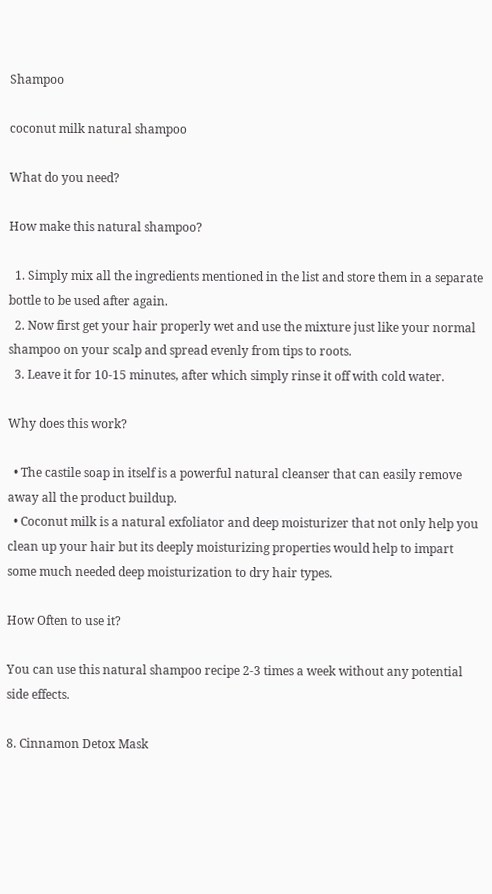Shampoo

coconut milk natural shampoo

What do you need?

How make this natural shampoo?

  1. Simply mix all the ingredients mentioned in the list and store them in a separate bottle to be used after again.
  2. Now first get your hair properly wet and use the mixture just like your normal shampoo on your scalp and spread evenly from tips to roots.
  3. Leave it for 10-15 minutes, after which simply rinse it off with cold water.

Why does this work?

  • The castile soap in itself is a powerful natural cleanser that can easily remove away all the product buildup.
  • Coconut milk is a natural exfoliator and deep moisturizer that not only help you clean up your hair but its deeply moisturizing properties would help to impart some much needed deep moisturization to dry hair types.

How Often to use it?

You can use this natural shampoo recipe 2-3 times a week without any potential side effects.

8. Cinnamon Detox Mask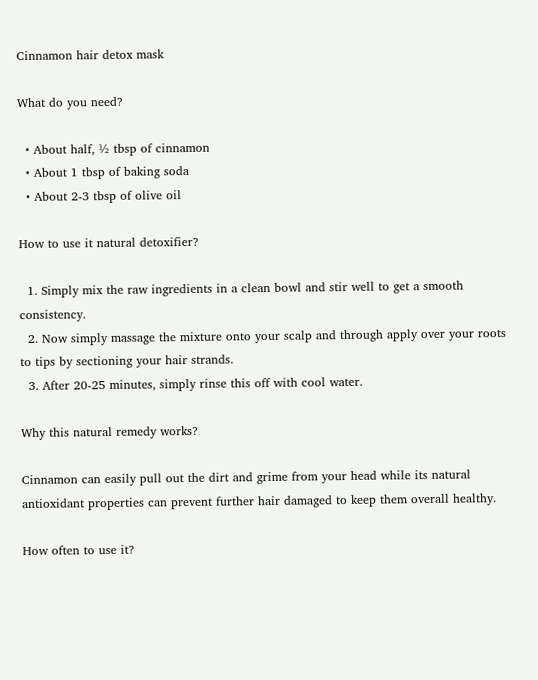Cinnamon hair detox mask

What do you need?

  • About half, ½ tbsp of cinnamon
  • About 1 tbsp of baking soda
  • About 2-3 tbsp of olive oil

How to use it natural detoxifier?

  1. Simply mix the raw ingredients in a clean bowl and stir well to get a smooth consistency.
  2. Now simply massage the mixture onto your scalp and through apply over your roots to tips by sectioning your hair strands.
  3. After 20-25 minutes, simply rinse this off with cool water.

Why this natural remedy works?

Cinnamon can easily pull out the dirt and grime from your head while its natural antioxidant properties can prevent further hair damaged to keep them overall healthy.

How often to use it?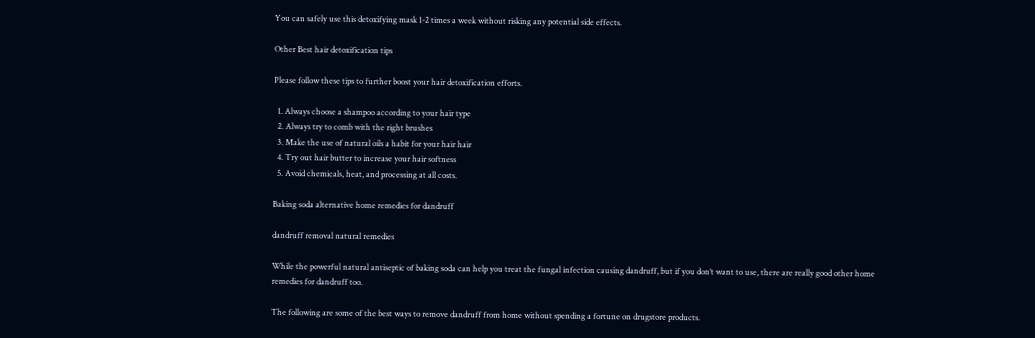You can safely use this detoxifying mask 1-2 times a week without risking any potential side effects.

Other Best hair detoxification tips

Please follow these tips to further boost your hair detoxification efforts.

  1. Always choose a shampoo according to your hair type
  2. Always try to comb with the right brushes
  3. Make the use of natural oils a habit for your hair hair
  4. Try out hair butter to increase your hair softness
  5. Avoid chemicals, heat, and processing at all costs.

Baking soda alternative home remedies for dandruff

dandruff removal natural remedies

While the powerful natural antiseptic of baking soda can help you treat the fungal infection causing dandruff, but if you don’t want to use, there are really good other home remedies for dandruff too.

The following are some of the best ways to remove dandruff from home without spending a fortune on drugstore products.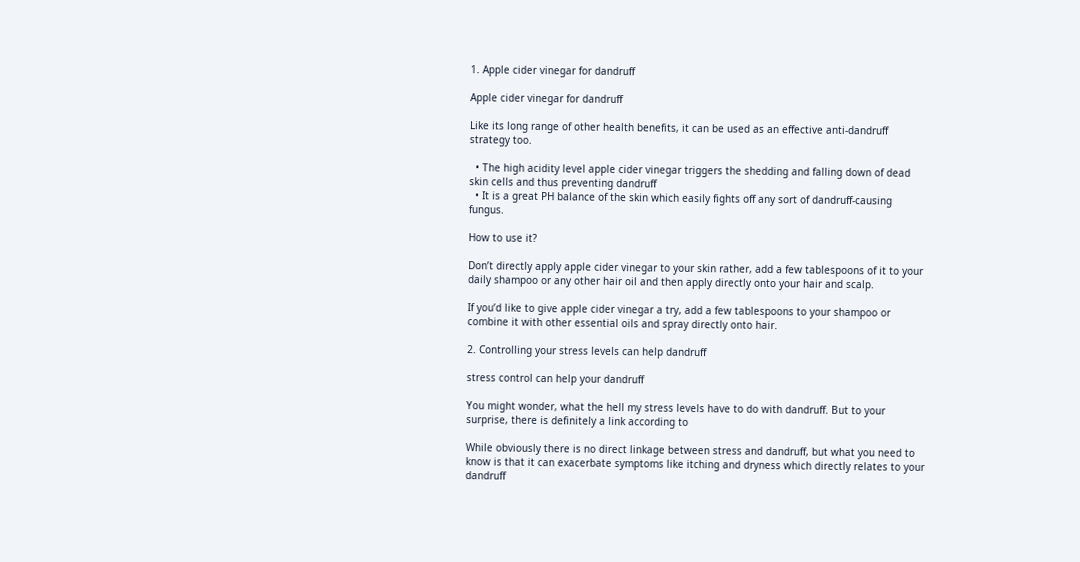1. Apple cider vinegar for dandruff

Apple cider vinegar for dandruff

Like its long range of other health benefits, it can be used as an effective anti-dandruff strategy too.

  • The high acidity level apple cider vinegar triggers the shedding and falling down of dead skin cells and thus preventing dandruff
  • It is a great PH balance of the skin which easily fights off any sort of dandruff-causing fungus.

How to use it?

Don’t directly apply apple cider vinegar to your skin rather, add a few tablespoons of it to your daily shampoo or any other hair oil and then apply directly onto your hair and scalp.

If you’d like to give apple cider vinegar a try, add a few tablespoons to your shampoo or combine it with other essential oils and spray directly onto hair.

2. Controlling your stress levels can help dandruff

stress control can help your dandruff

You might wonder, what the hell my stress levels have to do with dandruff. But to your surprise, there is definitely a link according to

While obviously there is no direct linkage between stress and dandruff, but what you need to know is that it can exacerbate symptoms like itching and dryness which directly relates to your dandruff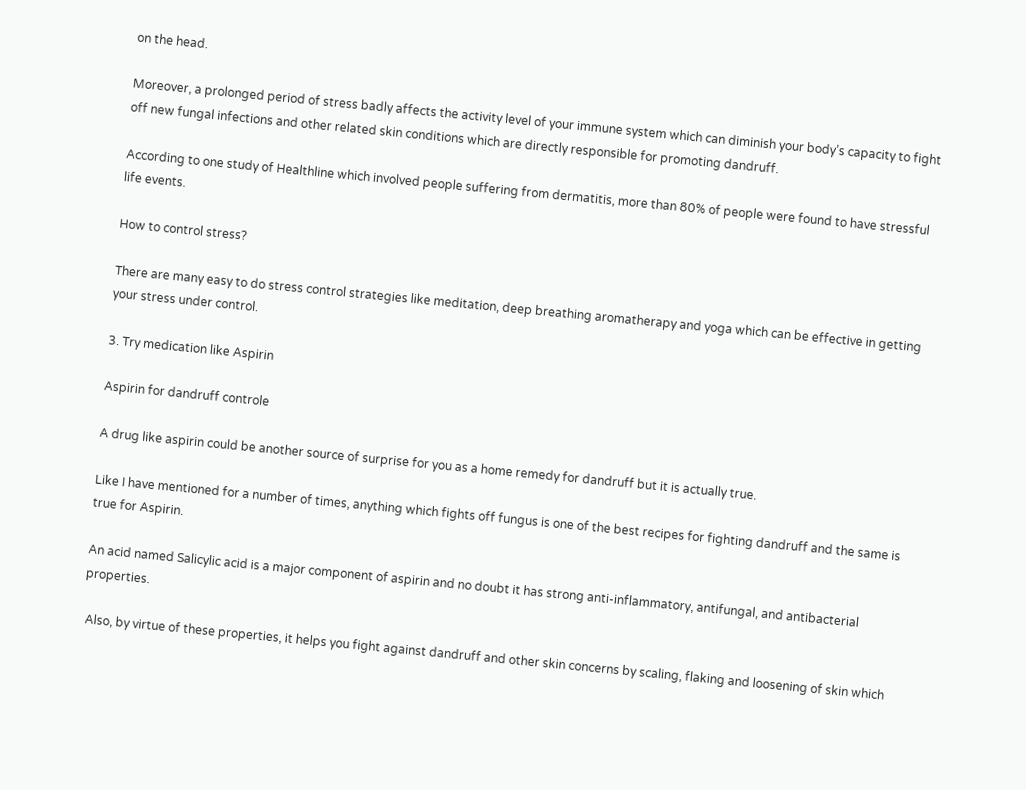on the head.

Moreover, a prolonged period of stress badly affects the activity level of your immune system which can diminish your body’s capacity to fight off new fungal infections and other related skin conditions which are directly responsible for promoting dandruff.

According to one study of Healthline which involved people suffering from dermatitis, more than 80% of people were found to have stressful life events.

How to control stress?

There are many easy to do stress control strategies like meditation, deep breathing aromatherapy and yoga which can be effective in getting your stress under control.

3. Try medication like Aspirin

Aspirin for dandruff controle

A drug like aspirin could be another source of surprise for you as a home remedy for dandruff but it is actually true.

Like I have mentioned for a number of times, anything which fights off fungus is one of the best recipes for fighting dandruff and the same is true for Aspirin.

An acid named Salicylic acid is a major component of aspirin and no doubt it has strong anti-inflammatory, antifungal, and antibacterial properties.

 Also, by virtue of these properties, it helps you fight against dandruff and other skin concerns by scaling, flaking and loosening of skin which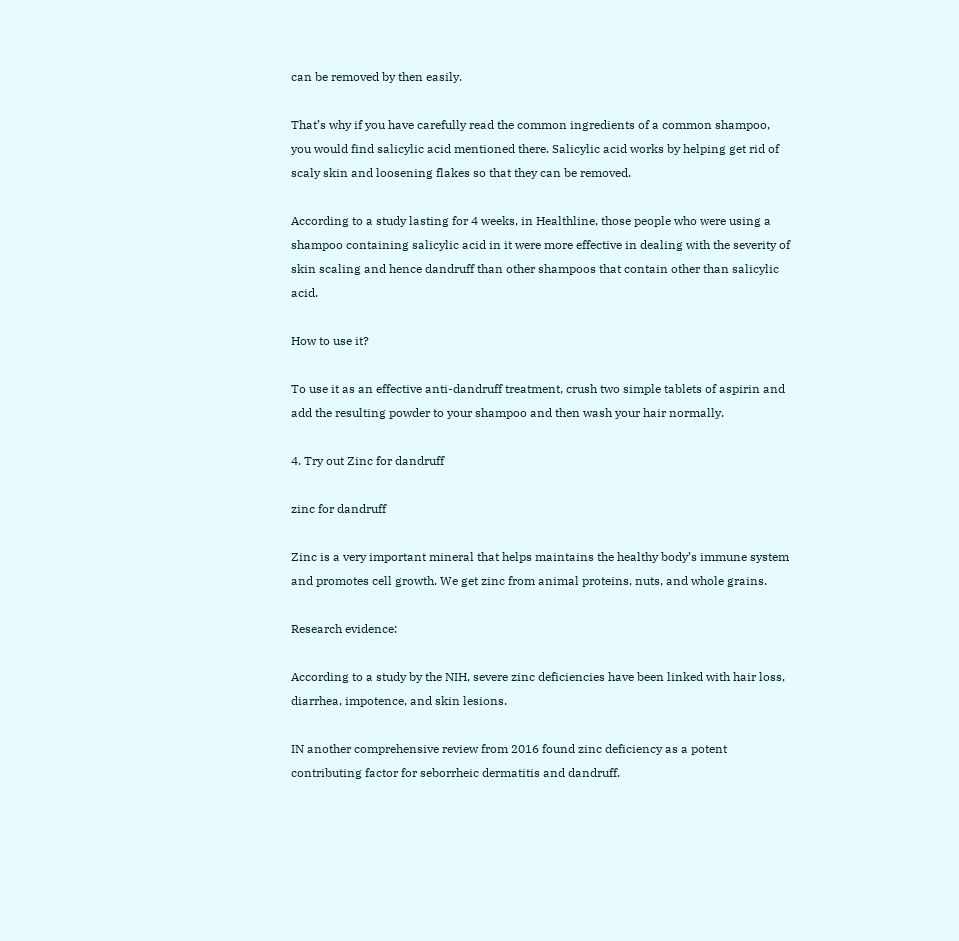can be removed by then easily.

That’s why if you have carefully read the common ingredients of a common shampoo, you would find salicylic acid mentioned there. Salicylic acid works by helping get rid of scaly skin and loosening flakes so that they can be removed.

According to a study lasting for 4 weeks, in Healthline, those people who were using a shampoo containing salicylic acid in it were more effective in dealing with the severity of skin scaling and hence dandruff than other shampoos that contain other than salicylic acid.

How to use it?

To use it as an effective anti-dandruff treatment, crush two simple tablets of aspirin and add the resulting powder to your shampoo and then wash your hair normally.

4. Try out Zinc for dandruff

zinc for dandruff

Zinc is a very important mineral that helps maintains the healthy body’s immune system and promotes cell growth. We get zinc from animal proteins, nuts, and whole grains.

Research evidence:

According to a study by the NIH, severe zinc deficiencies have been linked with hair loss, diarrhea, impotence, and skin lesions.

IN another comprehensive review from 2016 found zinc deficiency as a potent contributing factor for seborrheic dermatitis and dandruff.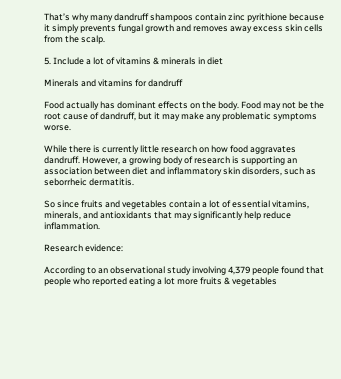That’s why many dandruff shampoos contain zinc pyrithione because it simply prevents fungal growth and removes away excess skin cells from the scalp.

5. Include a lot of vitamins & minerals in diet

Minerals and vitamins for dandruff

Food actually has dominant effects on the body. Food may not be the root cause of dandruff, but it may make any problematic symptoms worse.

While there is currently little research on how food aggravates dandruff. However, a growing body of research is supporting an association between diet and inflammatory skin disorders, such as seborrheic dermatitis.

So since fruits and vegetables contain a lot of essential vitamins, minerals, and antioxidants that may significantly help reduce inflammation.

Research evidence:

According to an observational study involving 4,379 people found that people who reported eating a lot more fruits & vegetables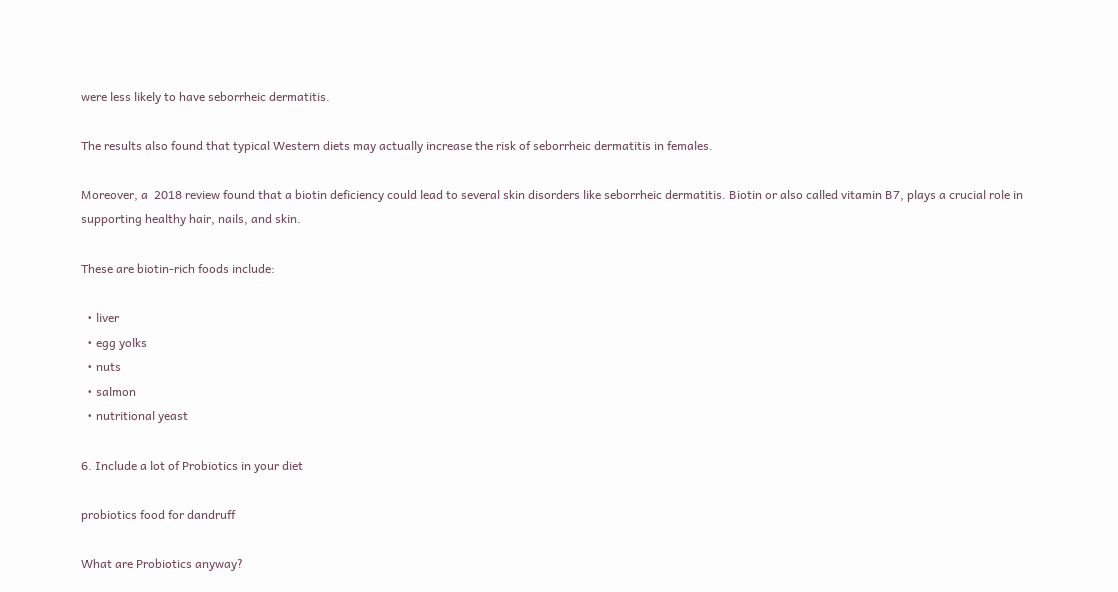were less likely to have seborrheic dermatitis.

The results also found that typical Western diets may actually increase the risk of seborrheic dermatitis in females.

Moreover, a  2018 review found that a biotin deficiency could lead to several skin disorders like seborrheic dermatitis. Biotin or also called vitamin B7, plays a crucial role in supporting healthy hair, nails, and skin.

These are biotin-rich foods include:

  • liver
  • egg yolks
  • nuts
  • salmon
  • nutritional yeast

6. Include a lot of Probiotics in your diet

probiotics food for dandruff

What are Probiotics anyway?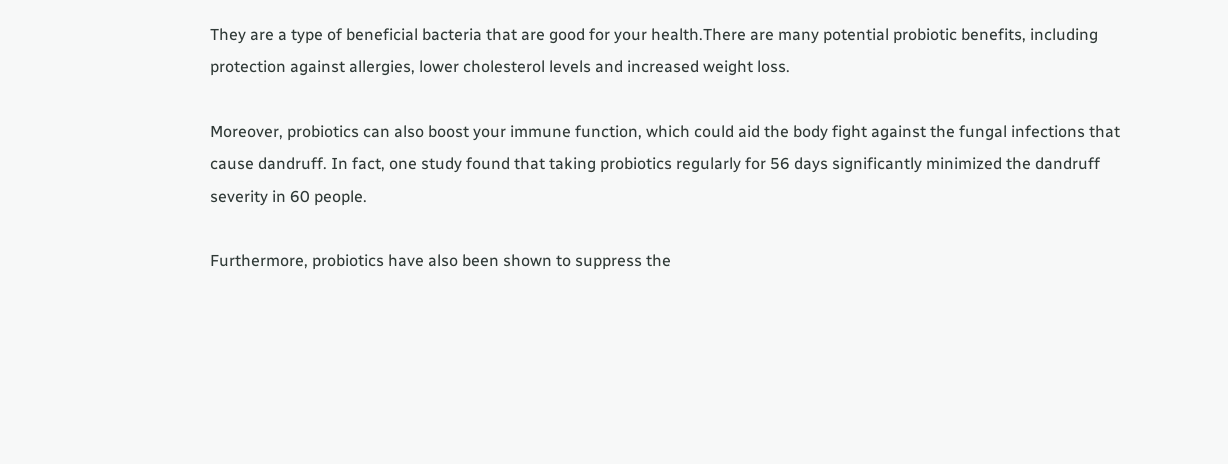They are a type of beneficial bacteria that are good for your health.There are many potential probiotic benefits, including protection against allergies, lower cholesterol levels and increased weight loss.

Moreover, probiotics can also boost your immune function, which could aid the body fight against the fungal infections that cause dandruff. In fact, one study found that taking probiotics regularly for 56 days significantly minimized the dandruff severity in 60 people.

Furthermore, probiotics have also been shown to suppress the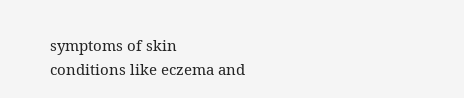symptoms of skin conditions like eczema and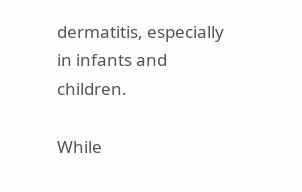dermatitis, especially in infants and children.

While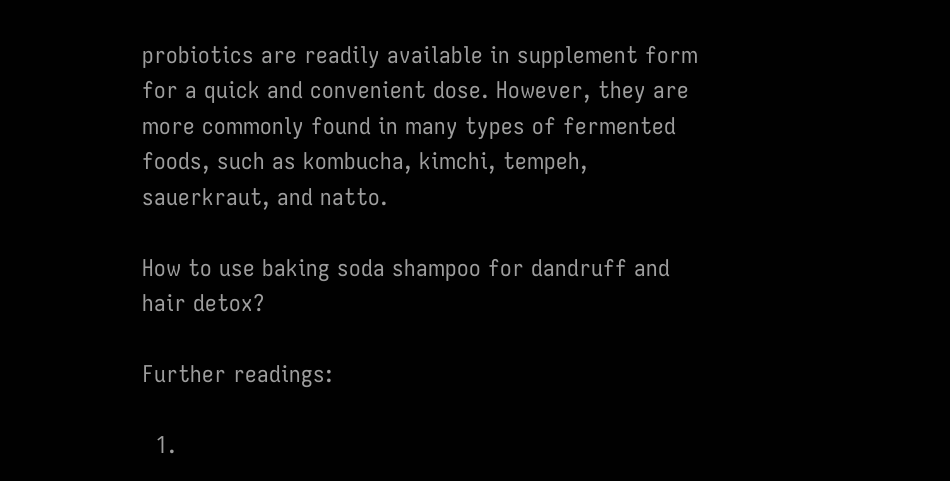probiotics are readily available in supplement form for a quick and convenient dose. However, they are more commonly found in many types of fermented foods, such as kombucha, kimchi, tempeh, sauerkraut, and natto.

How to use baking soda shampoo for dandruff and hair detox?

Further readings:

  1.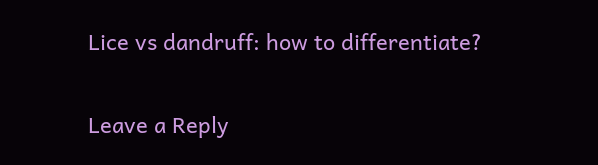Lice vs dandruff: how to differentiate?

Leave a Reply